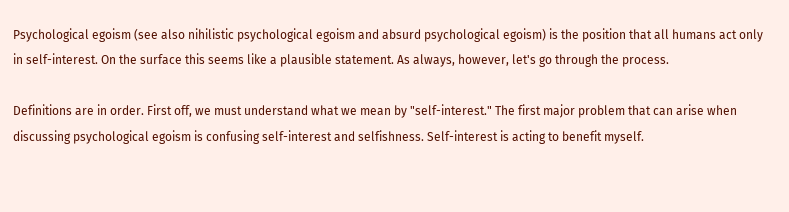Psychological egoism (see also nihilistic psychological egoism and absurd psychological egoism) is the position that all humans act only in self-interest. On the surface this seems like a plausible statement. As always, however, let's go through the process.

Definitions are in order. First off, we must understand what we mean by "self-interest." The first major problem that can arise when discussing psychological egoism is confusing self-interest and selfishness. Self-interest is acting to benefit myself.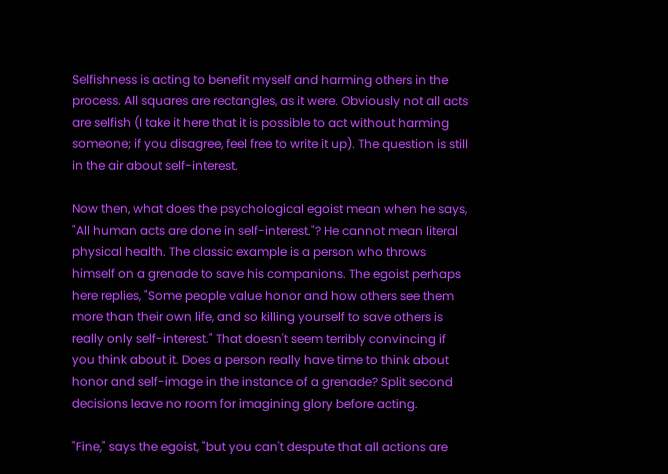Selfishness is acting to benefit myself and harming others in the process. All squares are rectangles, as it were. Obviously not all acts are selfish (I take it here that it is possible to act without harming someone; if you disagree, feel free to write it up). The question is still in the air about self-interest.

Now then, what does the psychological egoist mean when he says, "All human acts are done in self-interest."? He cannot mean literal physical health. The classic example is a person who throws himself on a grenade to save his companions. The egoist perhaps here replies, "Some people value honor and how others see them more than their own life, and so killing yourself to save others is really only self-interest." That doesn't seem terribly convincing if you think about it. Does a person really have time to think about honor and self-image in the instance of a grenade? Split second decisions leave no room for imagining glory before acting.

"Fine," says the egoist, "but you can't despute that all actions are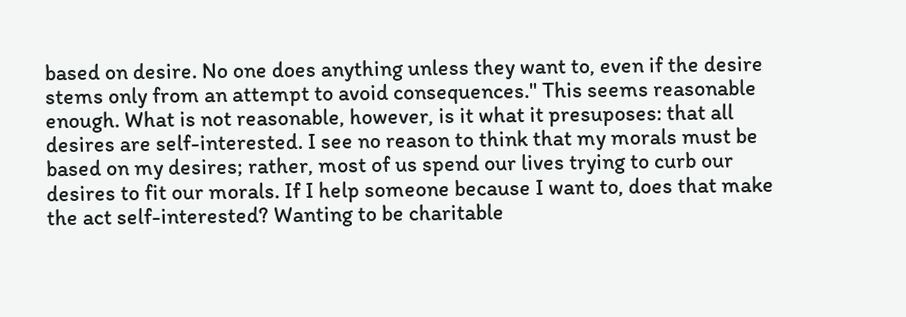based on desire. No one does anything unless they want to, even if the desire stems only from an attempt to avoid consequences." This seems reasonable enough. What is not reasonable, however, is it what it presuposes: that all desires are self-interested. I see no reason to think that my morals must be based on my desires; rather, most of us spend our lives trying to curb our desires to fit our morals. If I help someone because I want to, does that make the act self-interested? Wanting to be charitable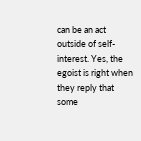can be an act outside of self-interest. Yes, the egoist is right when they reply that some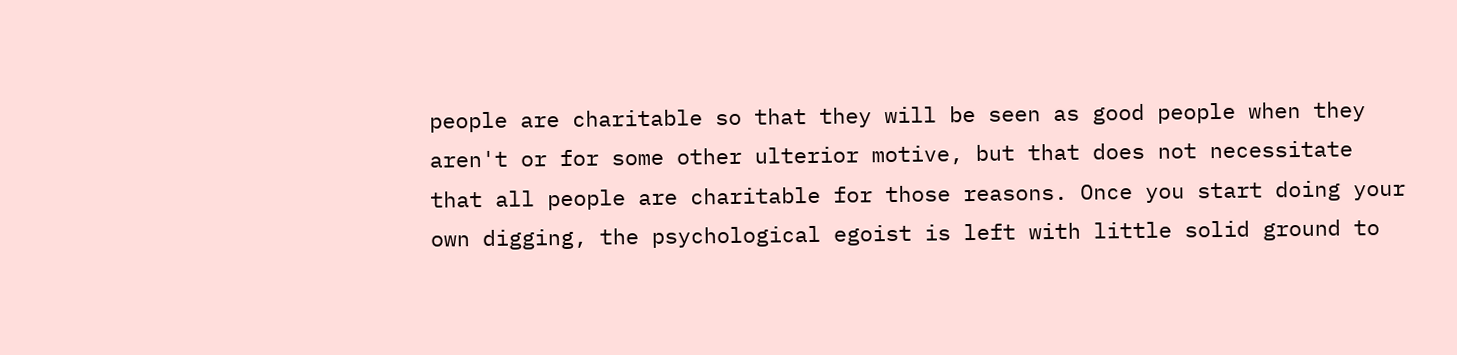people are charitable so that they will be seen as good people when they aren't or for some other ulterior motive, but that does not necessitate that all people are charitable for those reasons. Once you start doing your own digging, the psychological egoist is left with little solid ground to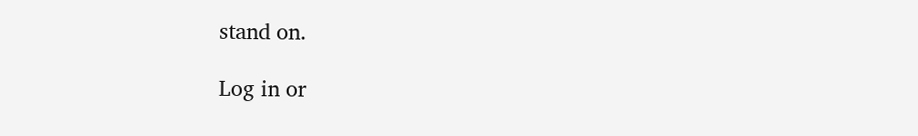stand on.

Log in or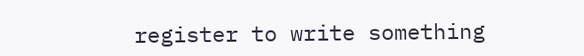register to write something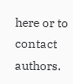here or to contact authors.